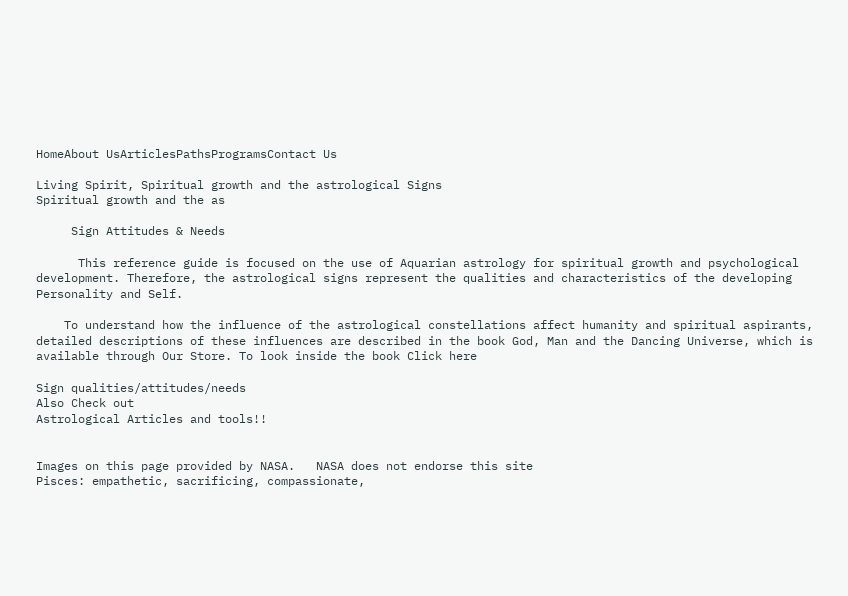HomeAbout UsArticlesPathsProgramsContact Us

Living Spirit, Spiritual growth and the astrological Signs
Spiritual growth and the as

     Sign Attitudes & Needs

      This reference guide is focused on the use of Aquarian astrology for spiritual growth and psychological development. Therefore, the astrological signs represent the qualities and characteristics of the developing Personality and Self.

    To understand how the influence of the astrological constellations affect humanity and spiritual aspirants, detailed descriptions of these influences are described in the book God, Man and the Dancing Universe, which is available through Our Store. To look inside the book Click here

Sign qualities/attitudes/needs
Also Check out
Astrological Articles and tools!!


Images on this page provided by NASA.   NASA does not endorse this site
Pisces: empathetic, sacrificing, compassionate,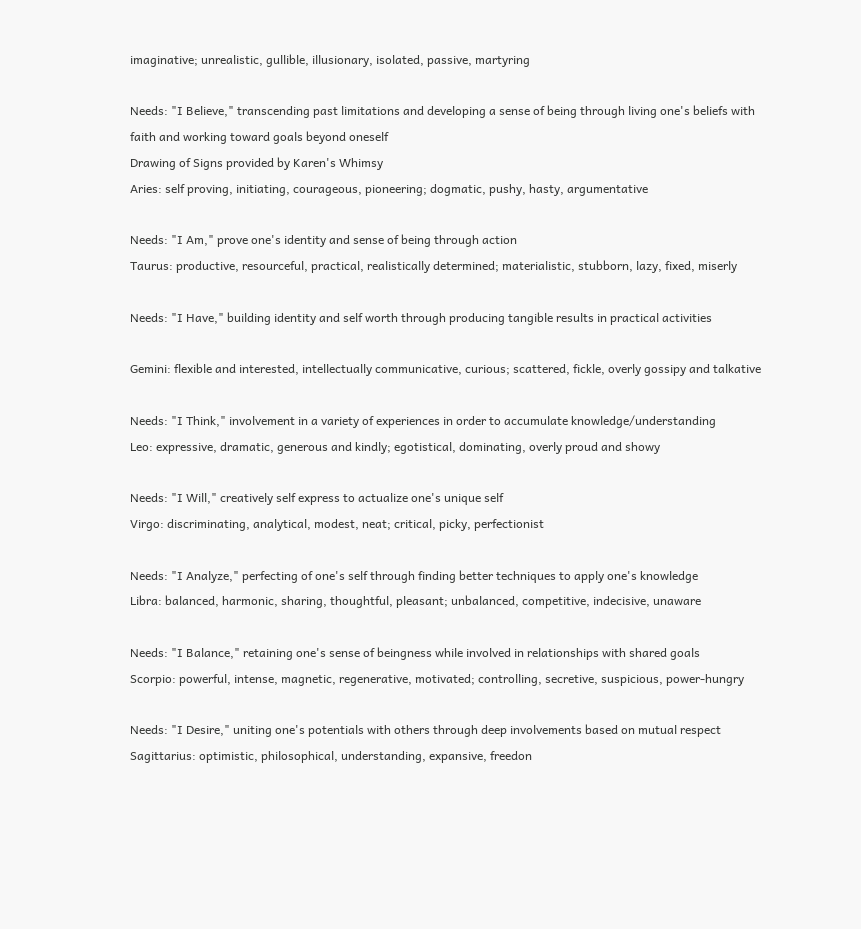imaginative; unrealistic, gullible, illusionary, isolated, passive, martyring

Needs: "I Believe," transcending past limitations and developing a sense of being through living one's beliefs with faith and working toward goals beyond oneself
Drawing of Signs provided by Karen's Whimsy
Aries: self proving, initiating, courageous, pioneering; dogmatic, pushy, hasty, argumentative

Needs: "I Am," prove one's identity and sense of being through action
Taurus: productive, resourceful, practical, realistically determined; materialistic, stubborn, lazy, fixed, miserly

Needs: "I Have," building identity and self worth through producing tangible results in practical activities

Gemini: flexible and interested, intellectually communicative, curious; scattered, fickle, overly gossipy and talkative

Needs: "I Think," involvement in a variety of experiences in order to accumulate knowledge/understanding
Leo: expressive, dramatic, generous and kindly; egotistical, dominating, overly proud and showy

Needs: "I Will," creatively self express to actualize one's unique self
Virgo: discriminating, analytical, modest, neat; critical, picky, perfectionist

Needs: "I Analyze," perfecting of one's self through finding better techniques to apply one's knowledge
Libra: balanced, harmonic, sharing, thoughtful, pleasant; unbalanced, competitive, indecisive, unaware

Needs: "I Balance," retaining one's sense of beingness while involved in relationships with shared goals
Scorpio: powerful, intense, magnetic, regenerative, motivated; controlling, secretive, suspicious, power-hungry

Needs: "I Desire," uniting one's potentials with others through deep involvements based on mutual respect
Sagittarius: optimistic, philosophical, understanding, expansive, freedon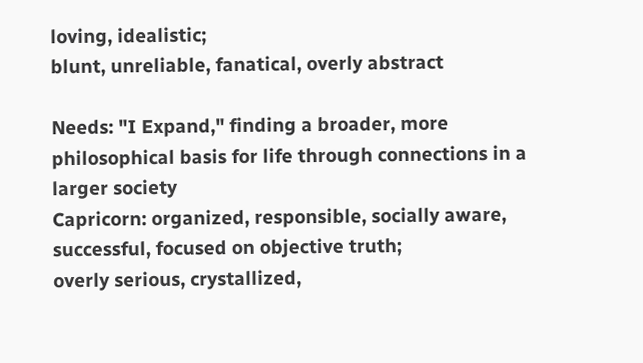loving, idealistic;
blunt, unreliable, fanatical, overly abstract

Needs: "I Expand," finding a broader, more philosophical basis for life through connections in a larger society
Capricorn: organized, responsible, socially aware, successful, focused on objective truth;
overly serious, crystallized,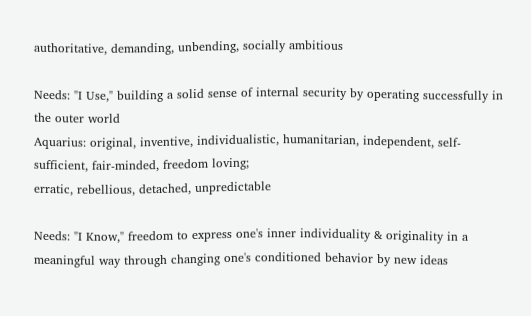authoritative, demanding, unbending, socially ambitious

Needs: "I Use," building a solid sense of internal security by operating successfully in the outer world
Aquarius: original, inventive, individualistic, humanitarian, independent, self-sufficient, fair-minded, freedom loving;
erratic, rebellious, detached, unpredictable

Needs: "I Know," freedom to express one's inner individuality & originality in a meaningful way through changing one's conditioned behavior by new ideas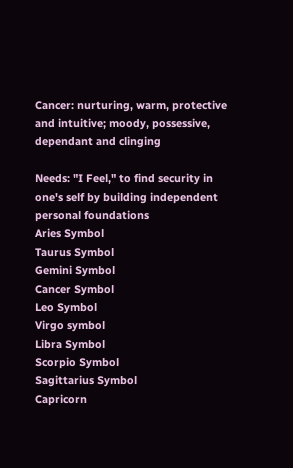Cancer: nurturing, warm, protective and intuitive; moody, possessive, dependant and clinging

Needs: "I Feel," to find security in one's self by building independent personal foundations
Aries Symbol
Taurus Symbol
Gemini Symbol
Cancer Symbol
Leo Symbol
Virgo symbol
Libra Symbol
Scorpio Symbol
Sagittarius Symbol
Capricorn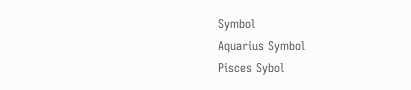Symbol
Aquarius Symbol
Pisces Sybol